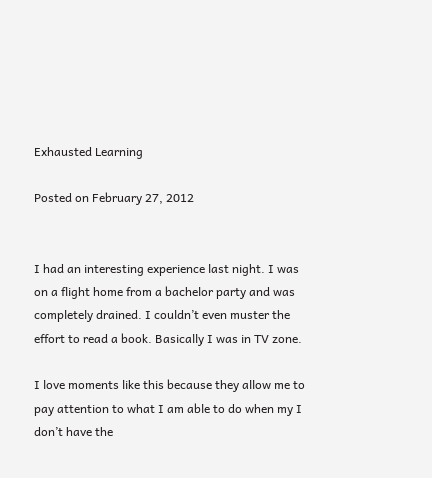Exhausted Learning

Posted on February 27, 2012


I had an interesting experience last night. I was on a flight home from a bachelor party and was completely drained. I couldn’t even muster the effort to read a book. Basically I was in TV zone.

I love moments like this because they allow me to pay attention to what I am able to do when my I don’t have the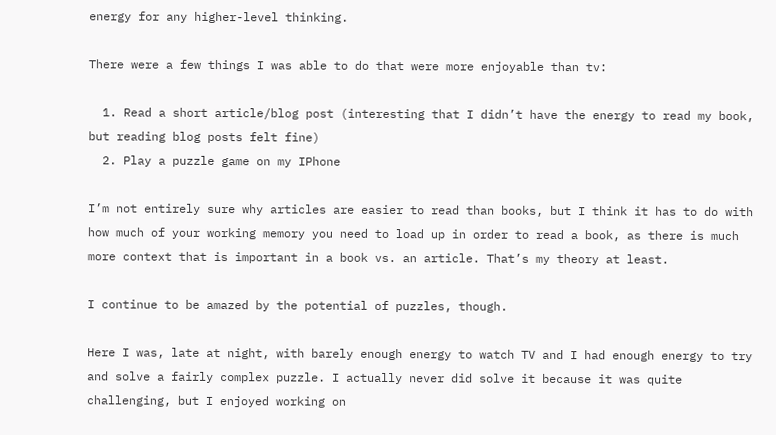energy for any higher-level thinking.

There were a few things I was able to do that were more enjoyable than tv:

  1. Read a short article/blog post (interesting that I didn’t have the energy to read my book, but reading blog posts felt fine)
  2. Play a puzzle game on my IPhone

I’m not entirely sure why articles are easier to read than books, but I think it has to do with how much of your working memory you need to load up in order to read a book, as there is much more context that is important in a book vs. an article. That’s my theory at least.

I continue to be amazed by the potential of puzzles, though.

Here I was, late at night, with barely enough energy to watch TV and I had enough energy to try and solve a fairly complex puzzle. I actually never did solve it because it was quite challenging, but I enjoyed working on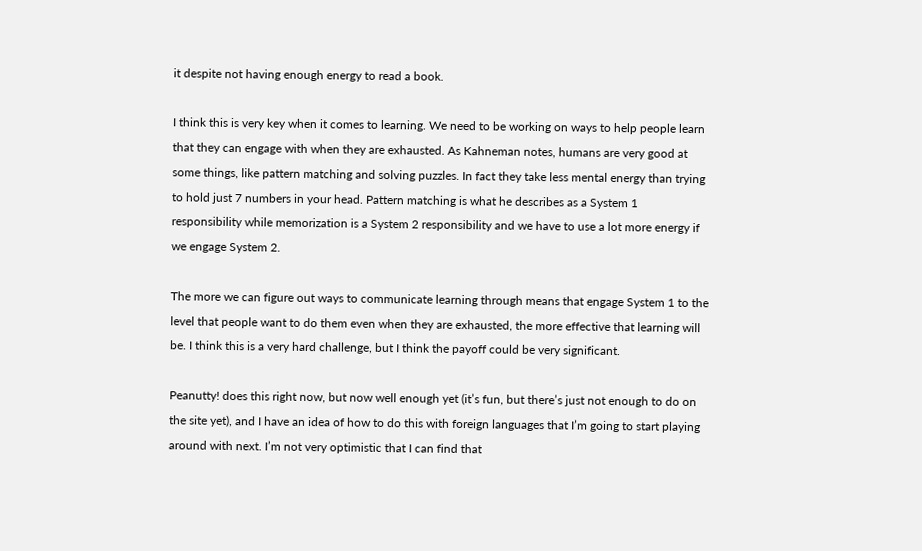it despite not having enough energy to read a book.

I think this is very key when it comes to learning. We need to be working on ways to help people learn that they can engage with when they are exhausted. As Kahneman notes, humans are very good at some things, like pattern matching and solving puzzles. In fact they take less mental energy than trying to hold just 7 numbers in your head. Pattern matching is what he describes as a System 1 responsibility while memorization is a System 2 responsibility and we have to use a lot more energy if we engage System 2.

The more we can figure out ways to communicate learning through means that engage System 1 to the level that people want to do them even when they are exhausted, the more effective that learning will be. I think this is a very hard challenge, but I think the payoff could be very significant.

Peanutty! does this right now, but now well enough yet (it’s fun, but there’s just not enough to do on the site yet), and I have an idea of how to do this with foreign languages that I’m going to start playing around with next. I’m not very optimistic that I can find that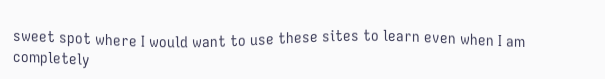sweet spot where I would want to use these sites to learn even when I am completely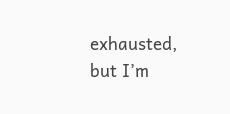exhausted, but I’m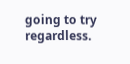going to try regardless.